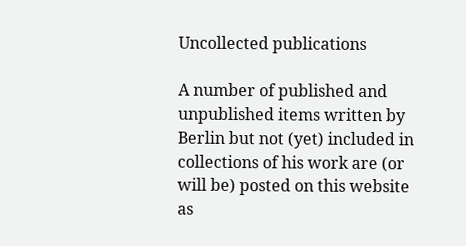Uncollected publications

A number of published and unpublished items written by Berlin but not (yet) included in collections of his work are (or will be) posted on this website as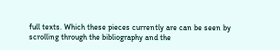full texts. Which these pieces currently are can be seen by scrolling through the bibliography and the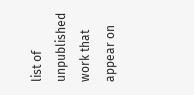list of unpublished work that appear on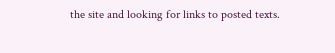the site and looking for links to posted texts.